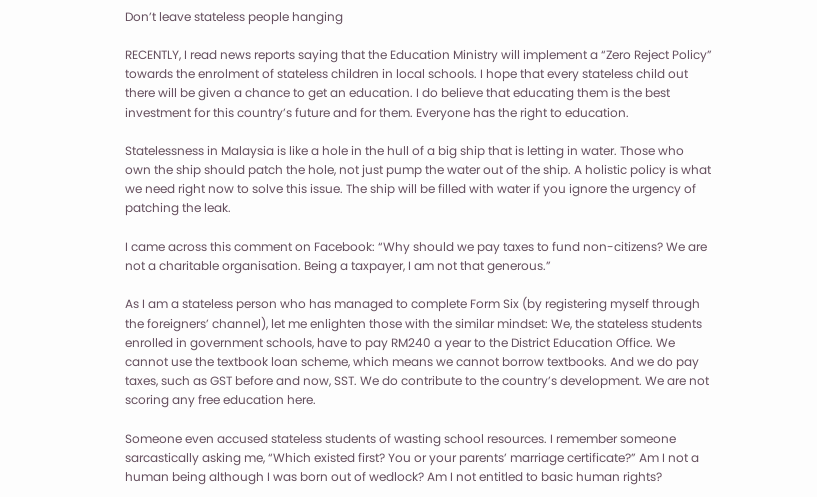Don’t leave stateless people hanging

RECENTLY, I read news reports saying that the Education Ministry will implement a “Zero Reject Policy” towards the enrolment of stateless children in local schools. I hope that every stateless child out there will be given a chance to get an education. I do believe that educating them is the best investment for this country’s future and for them. Everyone has the right to education.

Statelessness in Malaysia is like a hole in the hull of a big ship that is letting in water. Those who own the ship should patch the hole, not just pump the water out of the ship. A holistic policy is what we need right now to solve this issue. The ship will be filled with water if you ignore the urgency of patching the leak.

I came across this comment on Facebook: “Why should we pay taxes to fund non-citizens? We are not a charitable organisation. Being a taxpayer, I am not that generous.”

As I am a stateless person who has managed to complete Form Six (by registering myself through the foreigners’ channel), let me enlighten those with the similar mindset: We, the stateless students enrolled in government schools, have to pay RM240 a year to the District Education Office. We cannot use the textbook loan scheme, which means we cannot borrow textbooks. And we do pay taxes, such as GST before and now, SST. We do contribute to the country’s development. We are not scoring any free education here.

Someone even accused stateless students of wasting school resources. I remember someone sarcastically asking me, “Which existed first? You or your parents’ marriage certificate?” Am I not a human being although I was born out of wedlock? Am I not entitled to basic human rights?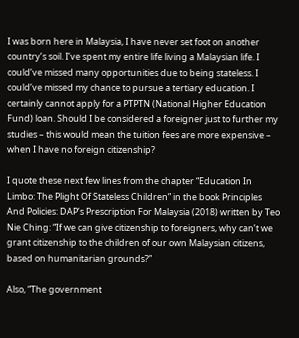I was born here in Malaysia, I have never set foot on another country’s soil. I’ve spent my entire life living a Malaysian life. I could’ve missed many opportunities due to being stateless. I could’ve missed my chance to pursue a tertiary education. I certainly cannot apply for a PTPTN (National Higher Education Fund) loan. Should I be considered a foreigner just to further my studies – this would mean the tuition fees are more expensive – when I have no foreign citizenship?

I quote these next few lines from the chapter “Education In Limbo: The Plight Of Stateless Children” in the book Principles And Policies: DAP’s Prescription For Malaysia (2018) written by Teo Nie Ching: “If we can give citizenship to foreigners, why can’t we grant citizenship to the children of our own Malaysian citizens, based on humanitarian grounds?”

Also, “The government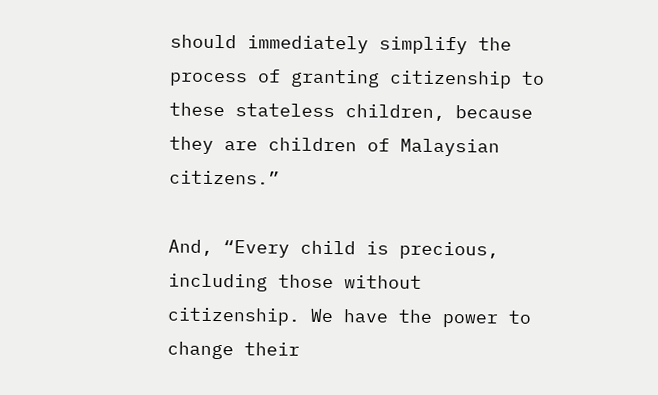should immediately simplify the process of granting citizenship to these stateless children, because they are children of Malaysian citizens.”

And, “Every child is precious, including those without citizenship. We have the power to change their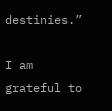destinies.”

I am grateful to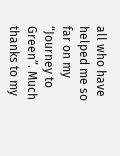all who have helped me so far on my “Journey to Green”. Much thanks to my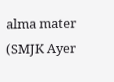alma mater (SMJK Ayer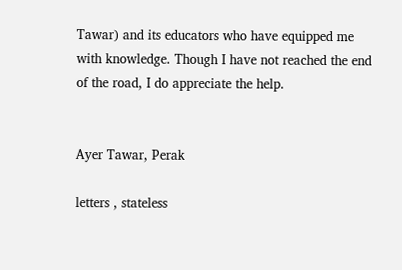Tawar) and its educators who have equipped me with knowledge. Though I have not reached the end of the road, I do appreciate the help.


Ayer Tawar, Perak

letters , stateless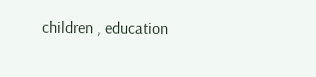children , education